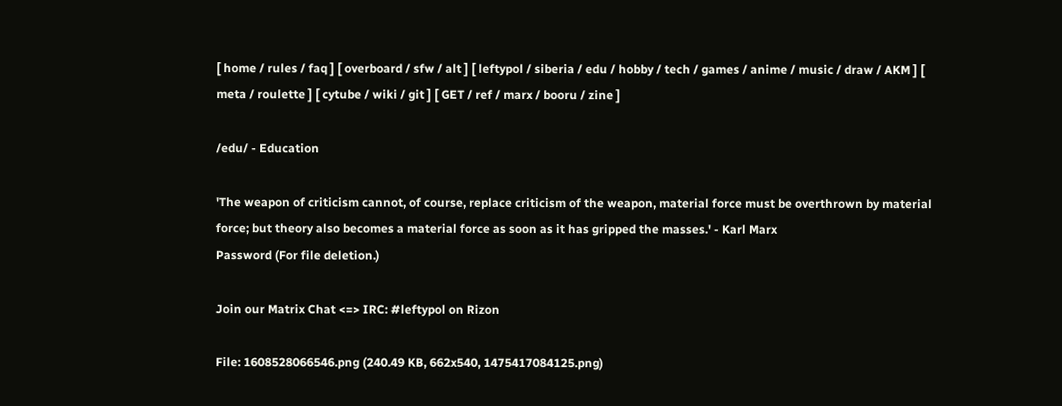[ home / rules / faq ] [ overboard / sfw / alt ] [ leftypol / siberia / edu / hobby / tech / games / anime / music / draw / AKM ] [ meta / roulette ] [ cytube / wiki / git ] [ GET / ref / marx / booru / zine ]

/edu/ - Education

'The weapon of criticism cannot, of course, replace criticism of the weapon, material force must be overthrown by material force; but theory also becomes a material force as soon as it has gripped the masses.' - Karl Marx
Password (For file deletion.)

Join our Matrix Chat <=> IRC: #leftypol on Rizon

File: 1608528066546.png (240.49 KB, 662x540, 1475417084125.png)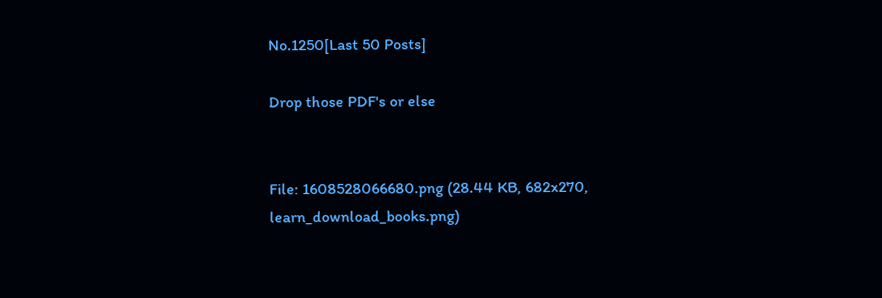No.1250[Last 50 Posts]

Drop those PDF's or else


File: 1608528066680.png (28.44 KB, 682x270, learn_download_books.png)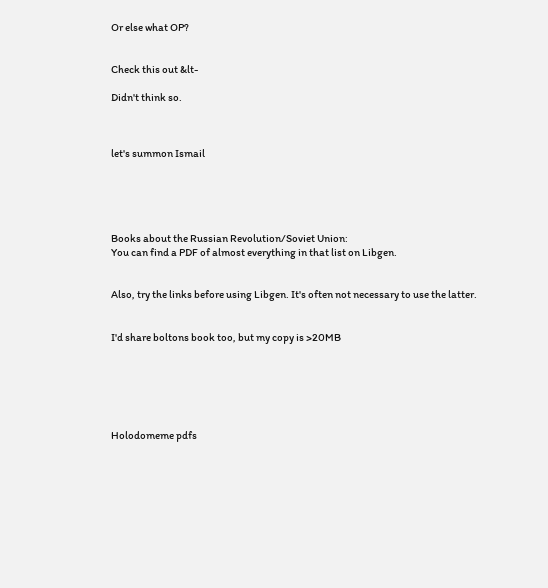Or else what OP?


Check this out &lt-

Didn't think so.



let's summon Ismail





Books about the Russian Revolution/Soviet Union:
You can find a PDF of almost everything in that list on Libgen.


Also, try the links before using Libgen. It's often not necessary to use the latter.


I'd share boltons book too, but my copy is >20MB






Holodomeme pdfs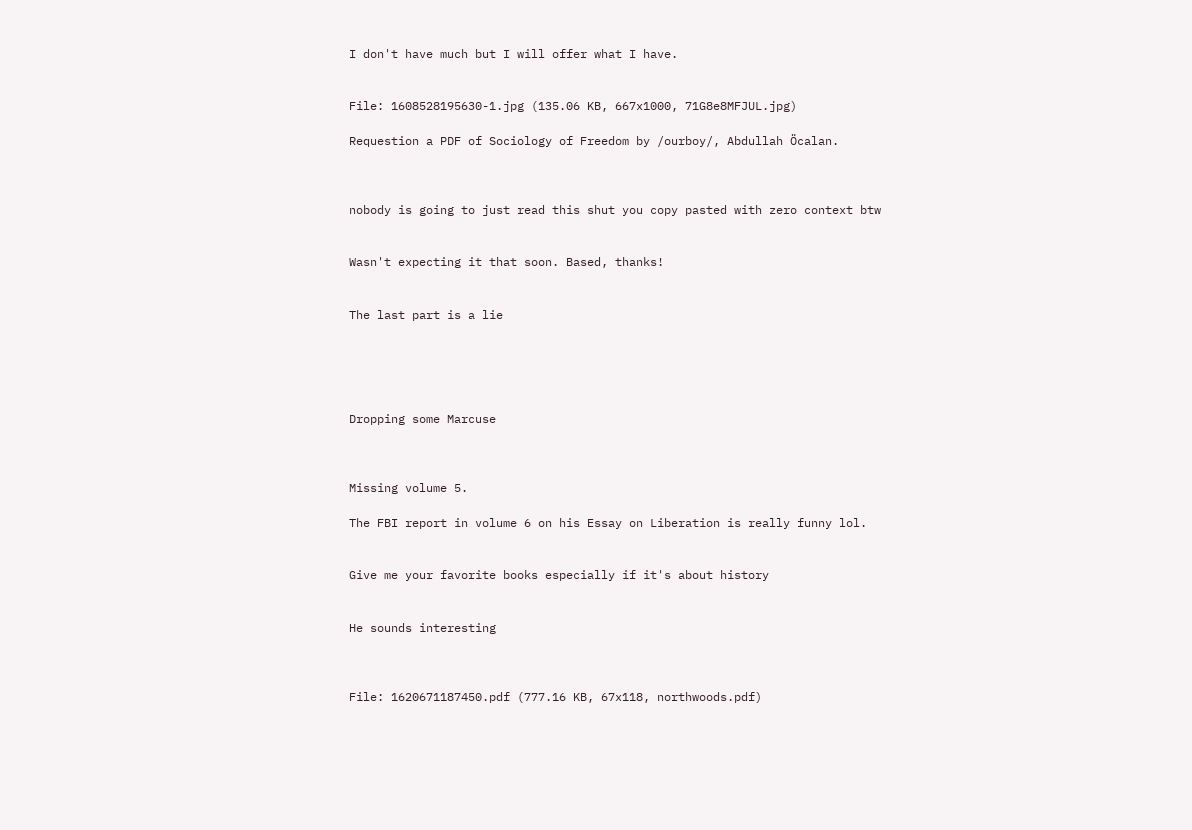I don't have much but I will offer what I have.


File: 1608528195630-1.jpg (135.06 KB, 667x1000, 71G8e8MFJUL.jpg)

Requestion a PDF of Sociology of Freedom by /ourboy/, Abdullah Öcalan.



nobody is going to just read this shut you copy pasted with zero context btw


Wasn't expecting it that soon. Based, thanks!


The last part is a lie





Dropping some Marcuse



Missing volume 5.

The FBI report in volume 6 on his Essay on Liberation is really funny lol.


Give me your favorite books especially if it's about history


He sounds interesting



File: 1620671187450.pdf (777.16 KB, 67x118, northwoods.pdf)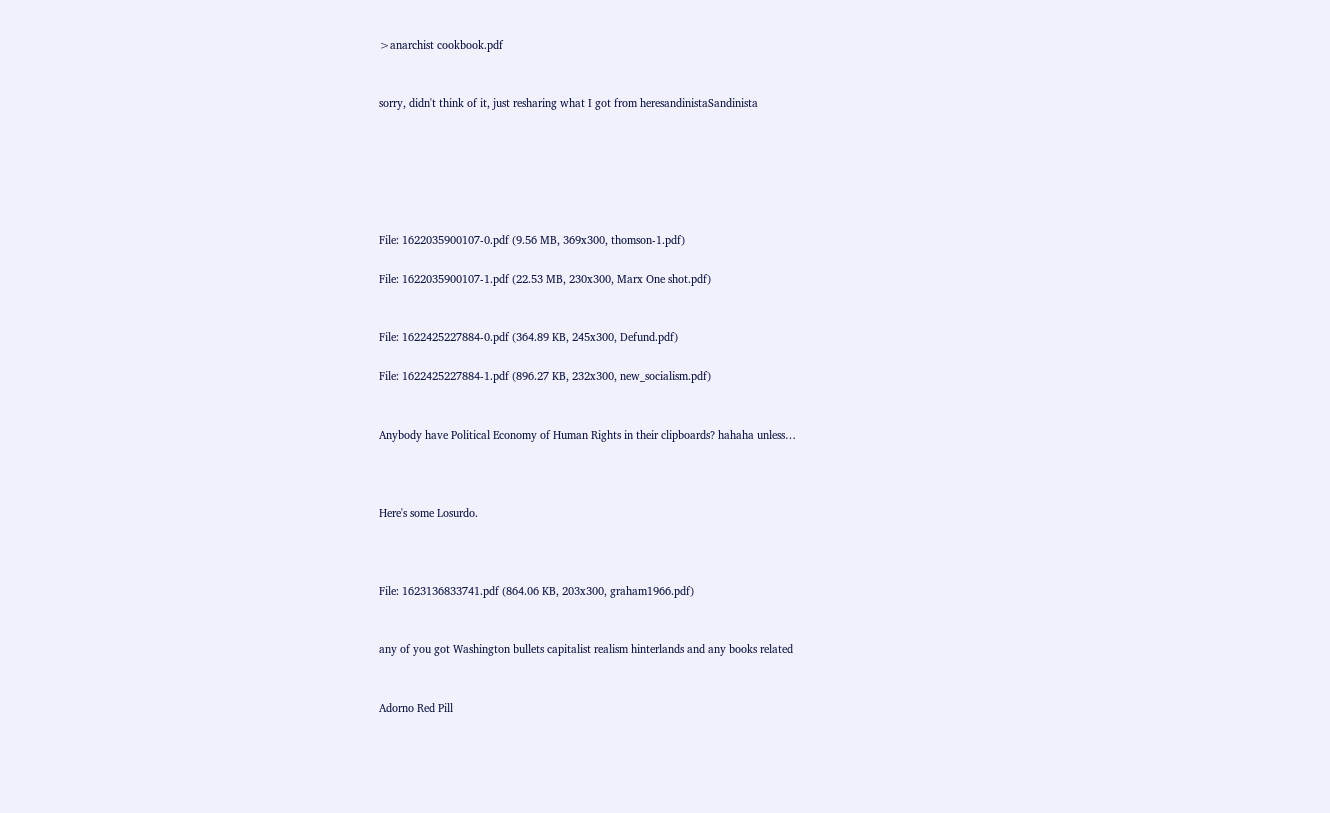>anarchist cookbook.pdf


sorry, didn't think of it, just resharing what I got from heresandinistaSandinista






File: 1622035900107-0.pdf (9.56 MB, 369x300, thomson-1.pdf)

File: 1622035900107-1.pdf (22.53 MB, 230x300, Marx One shot.pdf)


File: 1622425227884-0.pdf (364.89 KB, 245x300, Defund.pdf)

File: 1622425227884-1.pdf (896.27 KB, 232x300, new_socialism.pdf)


Anybody have Political Economy of Human Rights in their clipboards? hahaha unless…



Here's some Losurdo.



File: 1623136833741.pdf (864.06 KB, 203x300, graham1966.pdf)


any of you got Washington bullets capitalist realism hinterlands and any books related


Adorno Red Pill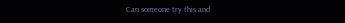Can someone try this and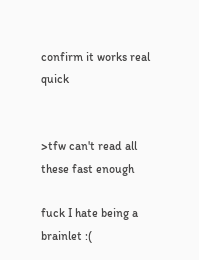confirm it works real quick


>tfw can't read all these fast enough

fuck I hate being a brainlet :(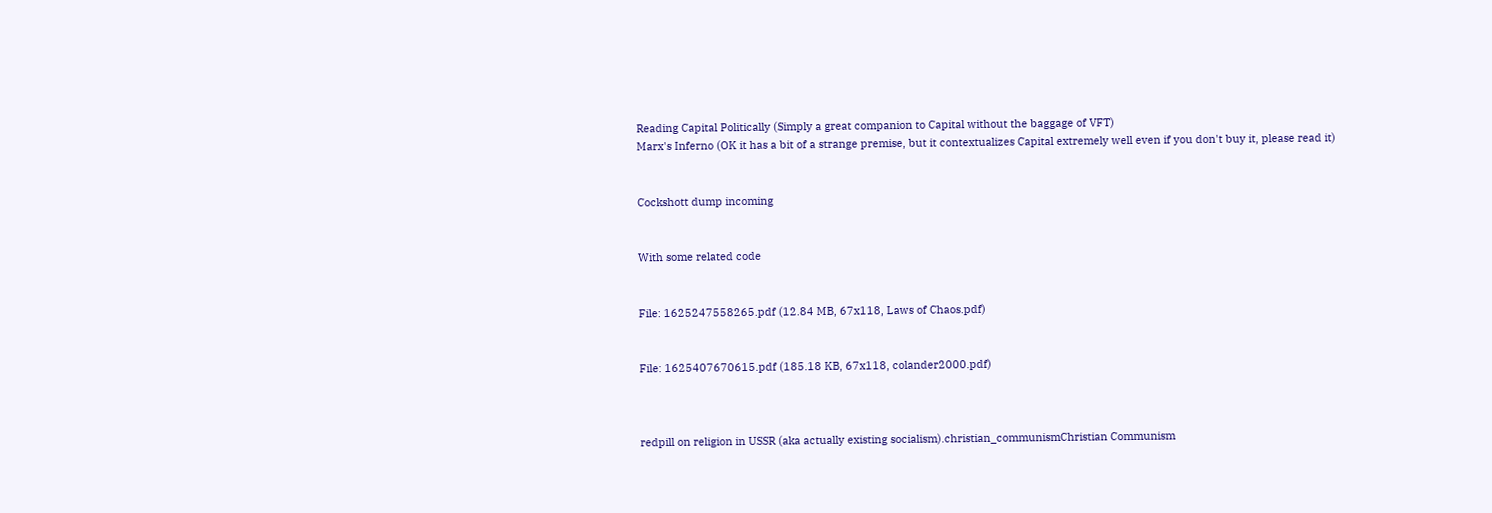Reading Capital Politically (Simply a great companion to Capital without the baggage of VFT)
Marx's Inferno (OK it has a bit of a strange premise, but it contextualizes Capital extremely well even if you don't buy it, please read it)


Cockshott dump incoming


With some related code


File: 1625247558265.pdf (12.84 MB, 67x118, Laws of Chaos.pdf)


File: 1625407670615.pdf (185.18 KB, 67x118, colander2000.pdf)



redpill on religion in USSR (aka actually existing socialism).christian_communismChristian Communism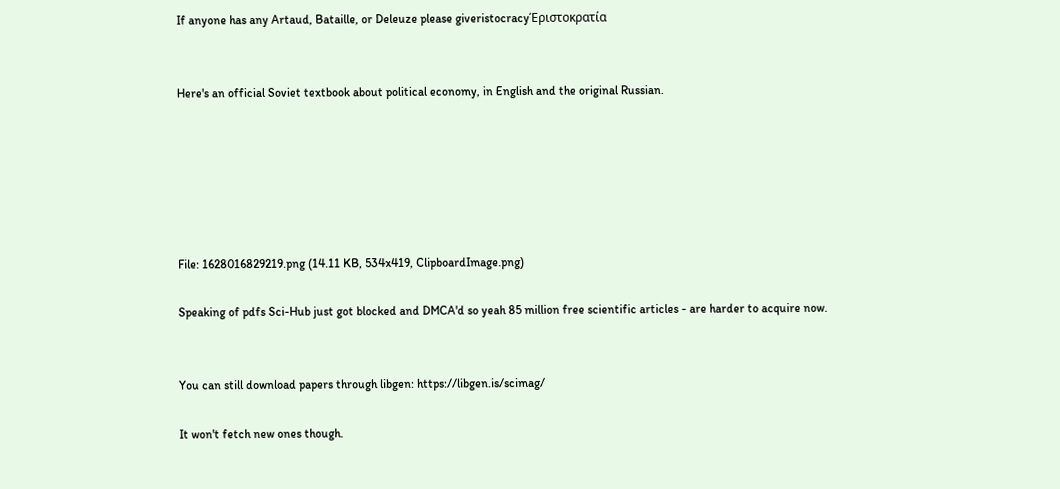If anyone has any Artaud, Bataille, or Deleuze please giveristocracyΈριστοκρατία


Here's an official Soviet textbook about political economy, in English and the original Russian.






File: 1628016829219.png (14.11 KB, 534x419, ClipboardImage.png)

Speaking of pdfs Sci-Hub just got blocked and DMCA'd so yeah 85 million free scientific articles - are harder to acquire now.


You can still download papers through libgen: https://libgen.is/scimag/

It won't fetch new ones though.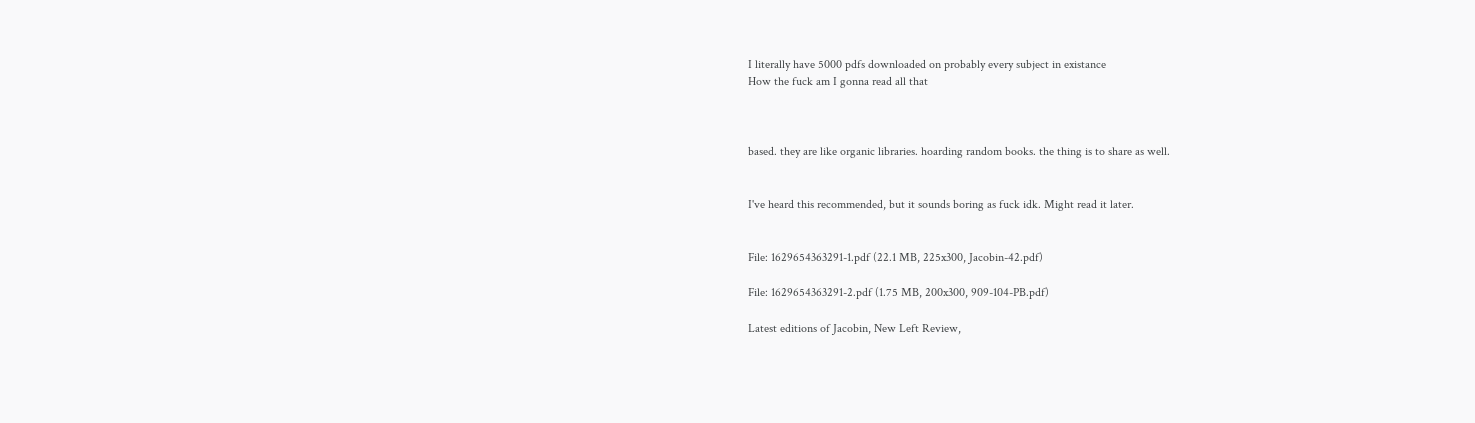I literally have 5000 pdfs downloaded on probably every subject in existance
How the fuck am I gonna read all that



based. they are like organic libraries. hoarding random books. the thing is to share as well.


I've heard this recommended, but it sounds boring as fuck idk. Might read it later.


File: 1629654363291-1.pdf (22.1 MB, 225x300, Jacobin-42.pdf)

File: 1629654363291-2.pdf (1.75 MB, 200x300, 909-104-PB.pdf)

Latest editions of Jacobin, New Left Review,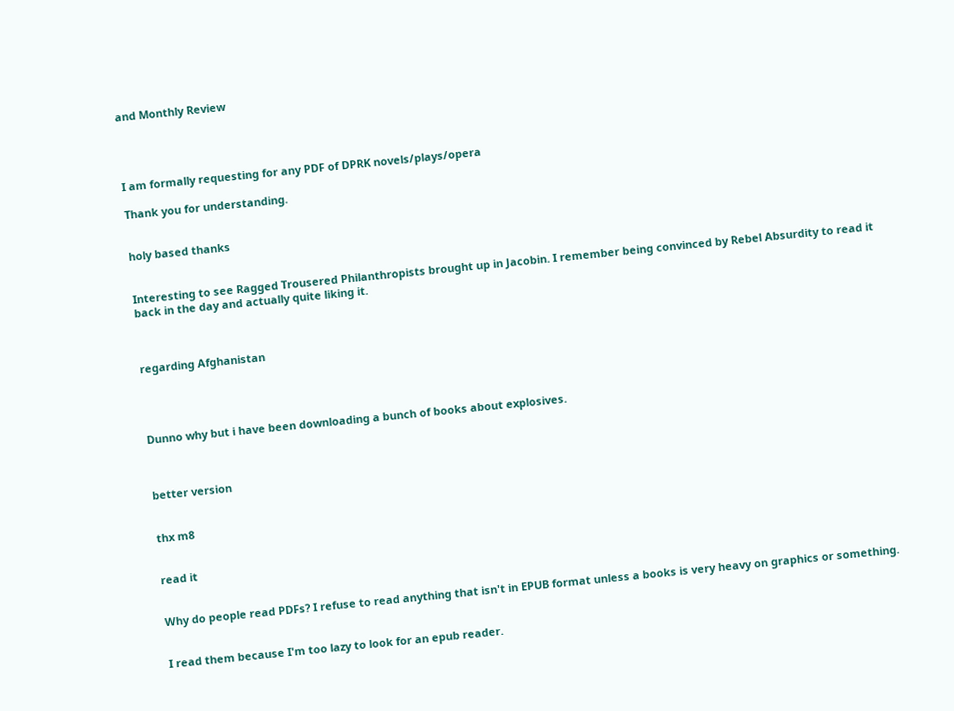and Monthly Review




I am formally requesting for any PDF of DPRK novels/plays/opera

Thank you for understanding.


holy based thanks


Interesting to see Ragged Trousered Philanthropists brought up in Jacobin. I remember being convinced by Rebel Absurdity to read it back in the day and actually quite liking it.



regarding Afghanistan




Dunno why but i have been downloading a bunch of books about explosives.



better version


thx m8


read it


Why do people read PDFs? I refuse to read anything that isn't in EPUB format unless a books is very heavy on graphics or something.


I read them because I'm too lazy to look for an epub reader.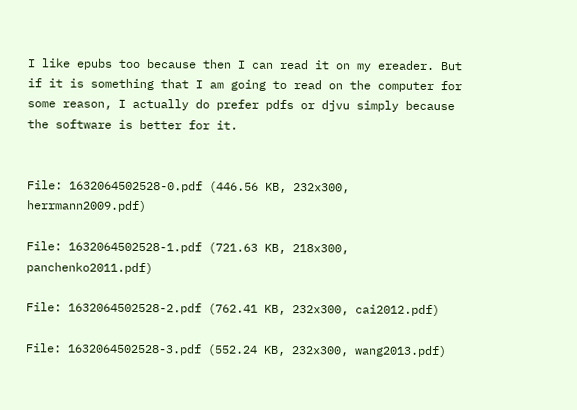I like epubs too because then I can read it on my ereader. But if it is something that I am going to read on the computer for some reason, I actually do prefer pdfs or djvu simply because the software is better for it.


File: 1632064502528-0.pdf (446.56 KB, 232x300, herrmann2009.pdf)

File: 1632064502528-1.pdf (721.63 KB, 218x300, panchenko2011.pdf)

File: 1632064502528-2.pdf (762.41 KB, 232x300, cai2012.pdf)

File: 1632064502528-3.pdf (552.24 KB, 232x300, wang2013.pdf)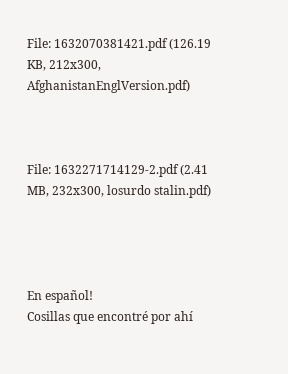File: 1632070381421.pdf (126.19 KB, 212x300, AfghanistanEnglVersion.pdf)



File: 1632271714129-2.pdf (2.41 MB, 232x300, losurdo stalin.pdf)




En español!
Cosillas que encontré por ahí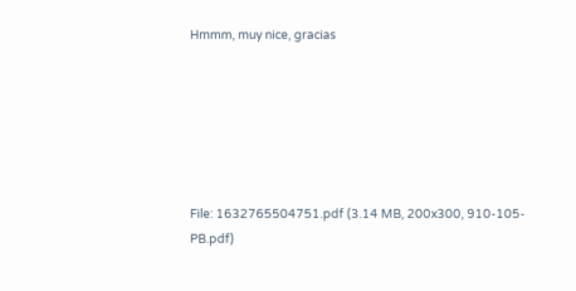Hmmm, muy nice, gracias






File: 1632765504751.pdf (3.14 MB, 200x300, 910-105-PB.pdf)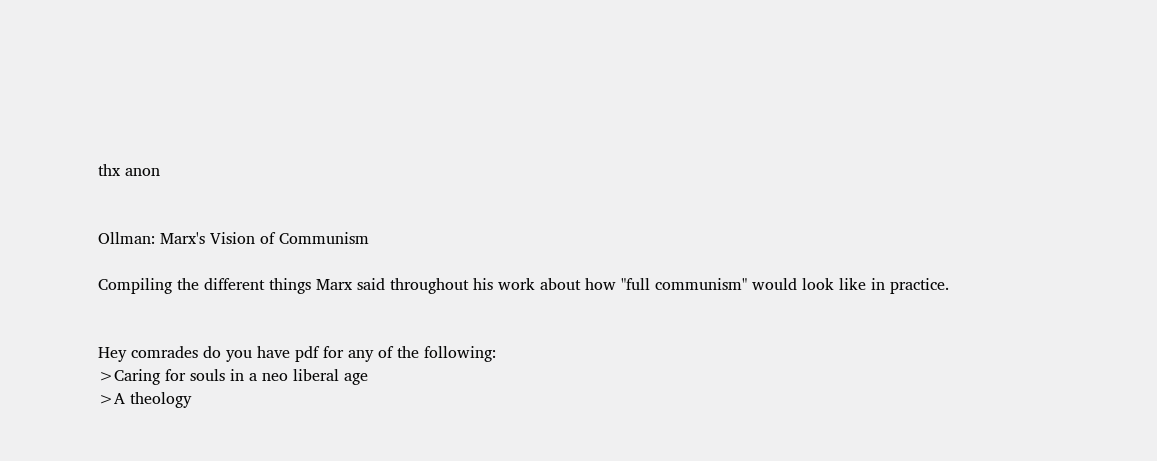thx anon


Ollman: Marx's Vision of Communism

Compiling the different things Marx said throughout his work about how "full communism" would look like in practice.


Hey comrades do you have pdf for any of the following:
>Caring for souls in a neo liberal age
>A theology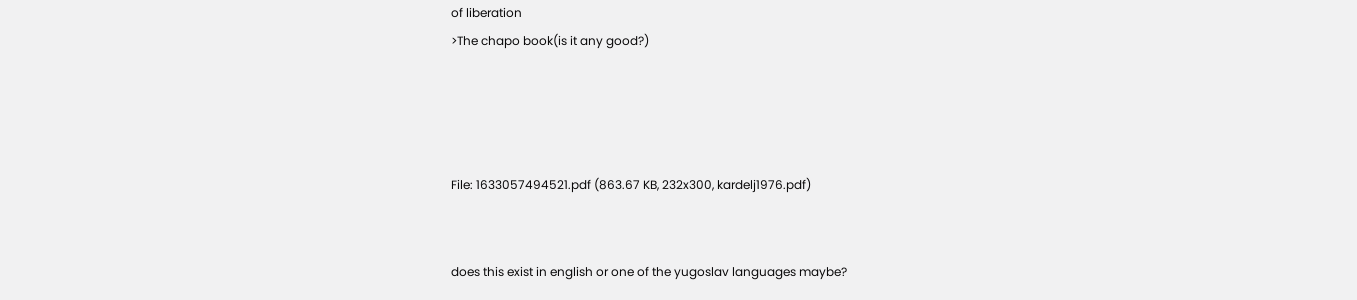of liberation
>The chapo book(is it any good?)




File: 1633057494521.pdf (863.67 KB, 232x300, kardelj1976.pdf)


does this exist in english or one of the yugoslav languages maybe?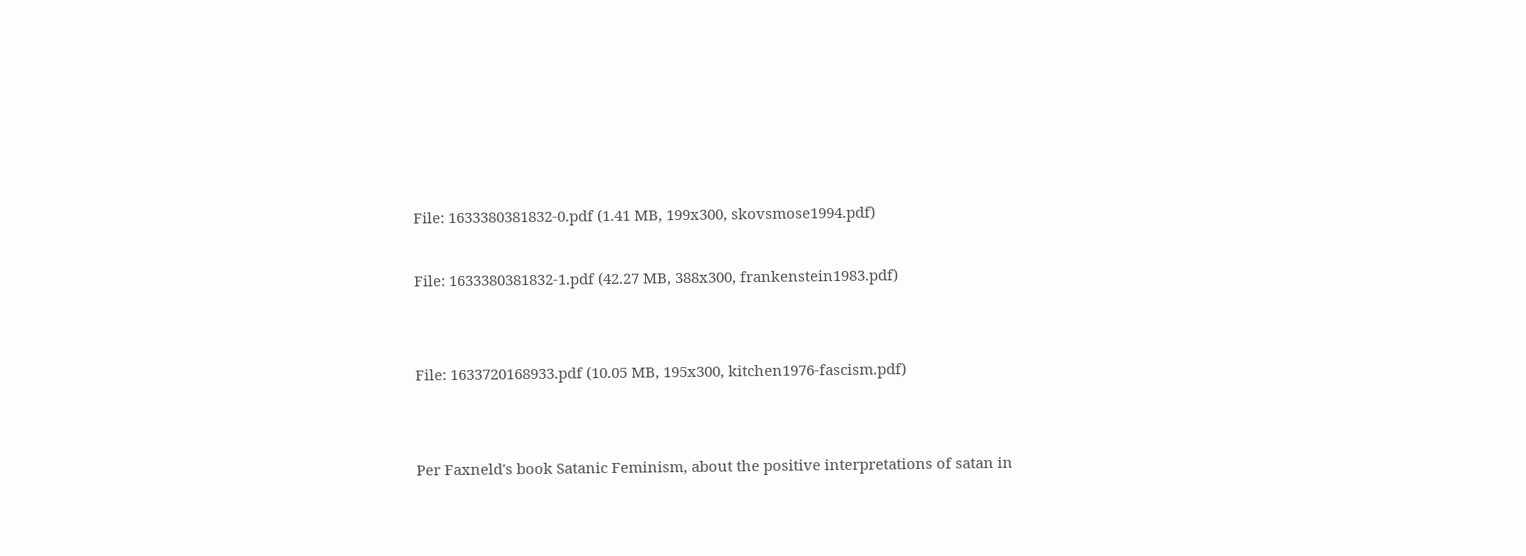File: 1633380381832-0.pdf (1.41 MB, 199x300, skovsmose1994.pdf)

File: 1633380381832-1.pdf (42.27 MB, 388x300, frankenstein1983.pdf)


File: 1633720168933.pdf (10.05 MB, 195x300, kitchen1976-fascism.pdf)


Per Faxneld's book Satanic Feminism, about the positive interpretations of satan in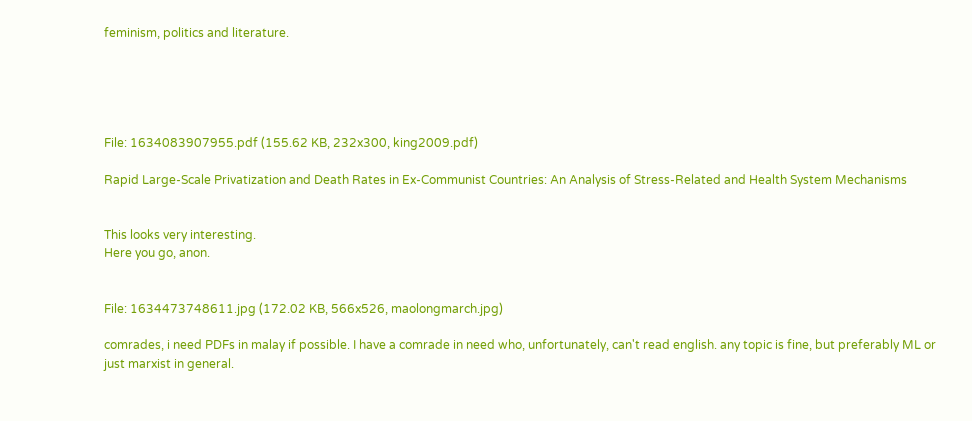feminism, politics and literature.





File: 1634083907955.pdf (155.62 KB, 232x300, king2009.pdf)

Rapid Large-Scale Privatization and Death Rates in Ex-Communist Countries: An Analysis of Stress-Related and Health System Mechanisms


This looks very interesting.
Here you go, anon.


File: 1634473748611.jpg (172.02 KB, 566x526, maolongmarch.jpg)

comrades, i need PDFs in malay if possible. I have a comrade in need who, unfortunately, can't read english. any topic is fine, but preferably ML or just marxist in general.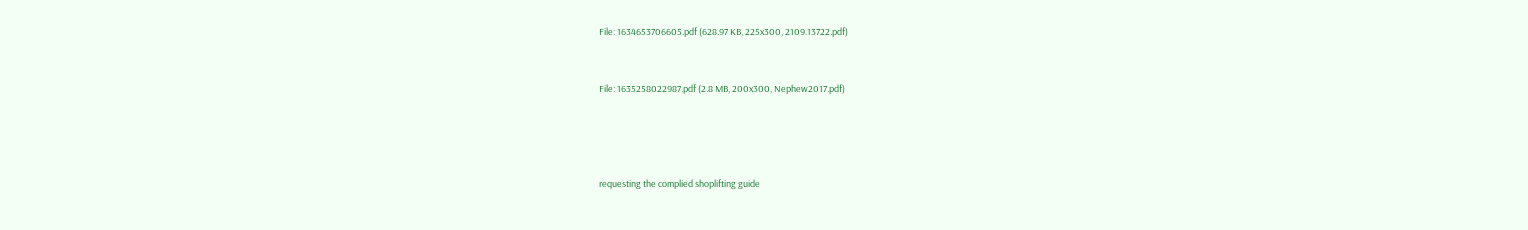File: 1634653706605.pdf (628.97 KB, 225x300, 2109.13722.pdf)


File: 1635258022987.pdf (2.8 MB, 200x300, Nephew2017.pdf)




requesting the complied shoplifting guide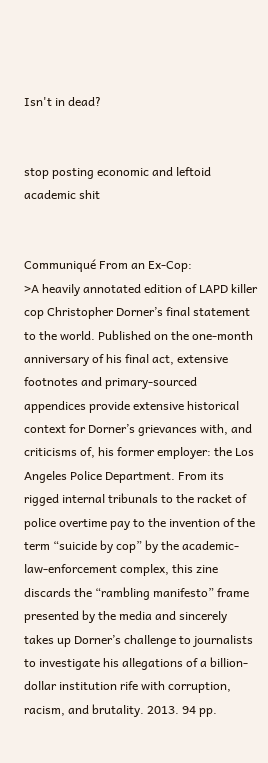Isn't in dead?


stop posting economic and leftoid academic shit


Communiqué From an Ex-Cop:
>A heavily annotated edition of LAPD killer cop Christopher Dorner’s final statement to the world. Published on the one-month anniversary of his final act, extensive footnotes and primary-sourced appendices provide extensive historical context for Dorner’s grievances with, and criticisms of, his former employer: the Los Angeles Police Department. From its rigged internal tribunals to the racket of police overtime pay to the invention of the term “suicide by cop” by the academic-law-enforcement complex, this zine discards the “rambling manifesto” frame presented by the media and sincerely takes up Dorner’s challenge to journalists to investigate his allegations of a billion-dollar institution rife with corruption, racism, and brutality. 2013. 94 pp.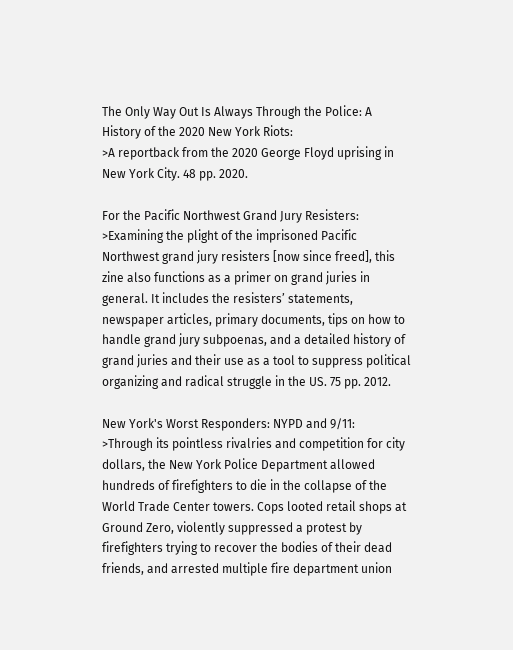The Only Way Out Is Always Through the Police: A History of the 2020 New York Riots:
>A reportback from the 2020 George Floyd uprising in New York City. 48 pp. 2020.

For the Pacific Northwest Grand Jury Resisters:
>Examining the plight of the imprisoned Pacific Northwest grand jury resisters [now since freed], this zine also functions as a primer on grand juries in general. It includes the resisters’ statements, newspaper articles, primary documents, tips on how to handle grand jury subpoenas, and a detailed history of grand juries and their use as a tool to suppress political organizing and radical struggle in the US. 75 pp. 2012.

New York's Worst Responders: NYPD and 9/11:
>Through its pointless rivalries and competition for city dollars, the New York Police Department allowed hundreds of firefighters to die in the collapse of the World Trade Center towers. Cops looted retail shops at Ground Zero, violently suppressed a protest by firefighters trying to recover the bodies of their dead friends, and arrested multiple fire department union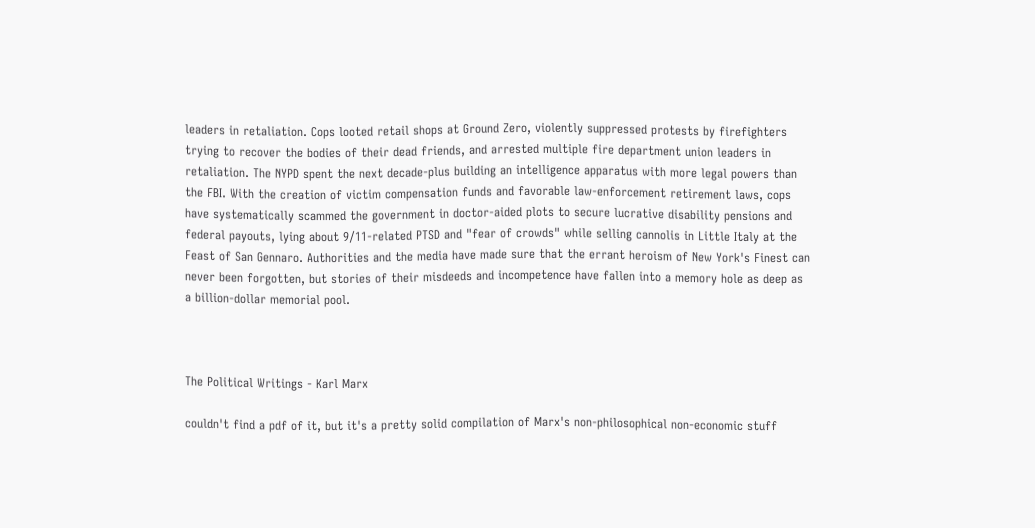leaders in retaliation. Cops looted retail shops at Ground Zero, violently suppressed protests by firefighters trying to recover the bodies of their dead friends, and arrested multiple fire department union leaders in retaliation. The NYPD spent the next decade-plus building an intelligence apparatus with more legal powers than the FBI. With the creation of victim compensation funds and favorable law-enforcement retirement laws, cops have systematically scammed the government in doctor-aided plots to secure lucrative disability pensions and federal payouts, lying about 9/11-related PTSD and "fear of crowds" while selling cannolis in Little Italy at the Feast of San Gennaro. Authorities and the media have made sure that the errant heroism of New York's Finest can never been forgotten, but stories of their misdeeds and incompetence have fallen into a memory hole as deep as a billion-dollar memorial pool.



The Political Writings - Karl Marx

couldn't find a pdf of it, but it's a pretty solid compilation of Marx's non-philosophical non-economic stuff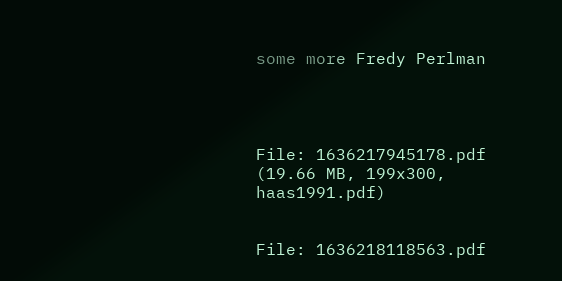some more Fredy Perlman




File: 1636217945178.pdf (19.66 MB, 199x300, haas1991.pdf)


File: 1636218118563.pdf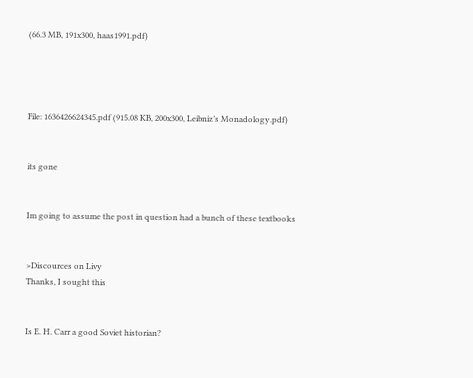(66.3 MB, 191x300, haas1991.pdf)




File: 1636426624345.pdf (915.08 KB, 200x300, Leibniz’s Monadology.pdf)


its gone


Im going to assume the post in question had a bunch of these textbooks


>Discources on Livy
Thanks, I sought this


Is E. H. Carr a good Soviet historian?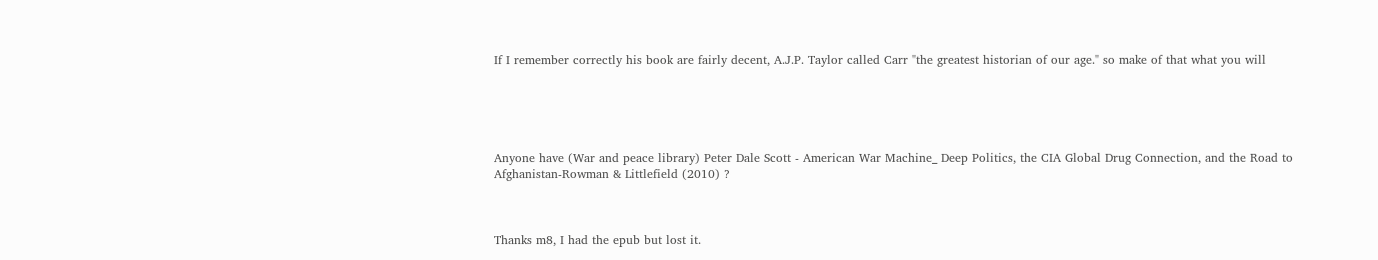If I remember correctly his book are fairly decent, A.J.P. Taylor called Carr "the greatest historian of our age." so make of that what you will





Anyone have (War and peace library) Peter Dale Scott - American War Machine_ Deep Politics, the CIA Global Drug Connection, and the Road to Afghanistan-Rowman & Littlefield (2010) ?



Thanks m8, I had the epub but lost it.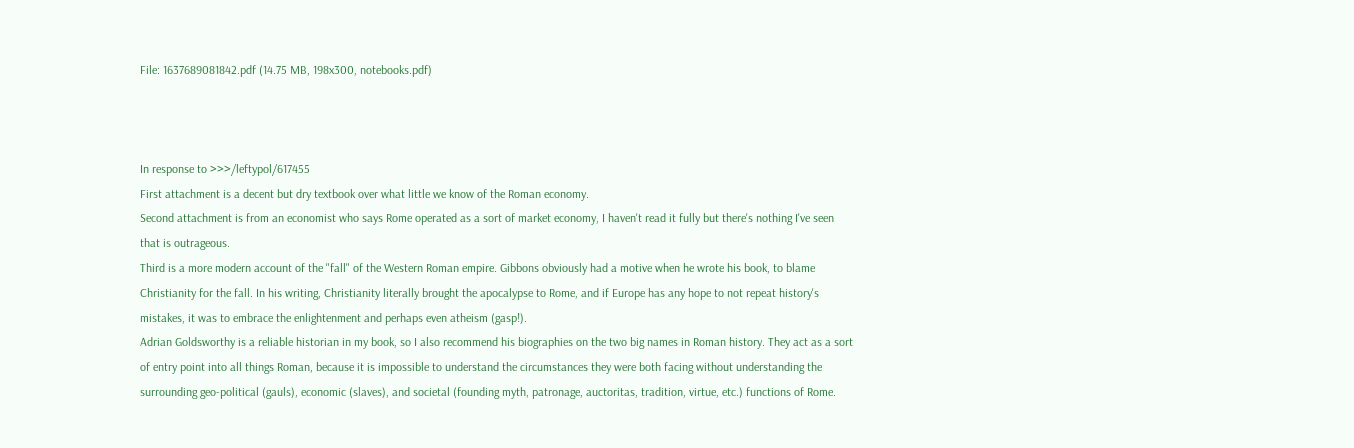File: 1637689081842.pdf (14.75 MB, 198x300, notebooks.pdf)



In response to >>>/leftypol/617455
First attachment is a decent but dry textbook over what little we know of the Roman economy.
Second attachment is from an economist who says Rome operated as a sort of market economy, I haven't read it fully but there's nothing I've seen that is outrageous.
Third is a more modern account of the "fall" of the Western Roman empire. Gibbons obviously had a motive when he wrote his book, to blame Christianity for the fall. In his writing, Christianity literally brought the apocalypse to Rome, and if Europe has any hope to not repeat history's mistakes, it was to embrace the enlightenment and perhaps even atheism (gasp!).
Adrian Goldsworthy is a reliable historian in my book, so I also recommend his biographies on the two big names in Roman history. They act as a sort of entry point into all things Roman, because it is impossible to understand the circumstances they were both facing without understanding the surrounding geo-political (gauls), economic (slaves), and societal (founding myth, patronage, auctoritas, tradition, virtue, etc.) functions of Rome.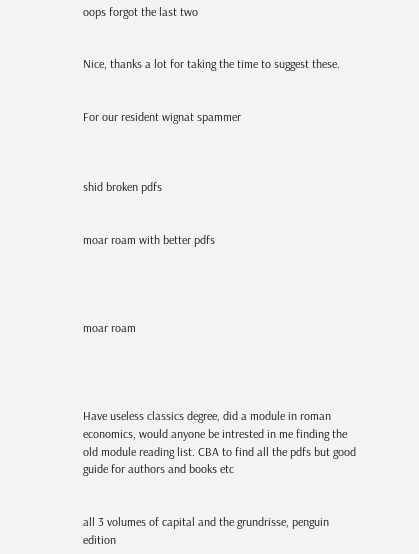oops forgot the last two


Nice, thanks a lot for taking the time to suggest these.


For our resident wignat spammer



shid broken pdfs


moar roam with better pdfs




moar roam




Have useless classics degree, did a module in roman economics, would anyone be intrested in me finding the old module reading list. CBA to find all the pdfs but good guide for authors and books etc


all 3 volumes of capital and the grundrisse, penguin edition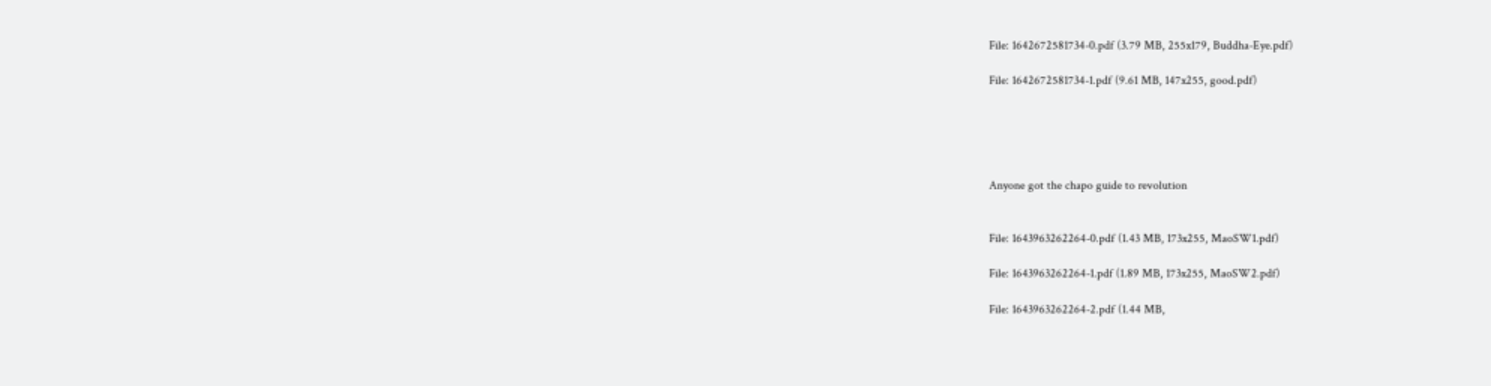File: 1642672581734-0.pdf (3.79 MB, 255x179, Buddha-Eye.pdf)

File: 1642672581734-1.pdf (9.61 MB, 147x255, good.pdf)





Anyone got the chapo guide to revolution


File: 1643963262264-0.pdf (1.43 MB, 173x255, MaoSW1.pdf)

File: 1643963262264-1.pdf (1.89 MB, 173x255, MaoSW2.pdf)

File: 1643963262264-2.pdf (1.44 MB,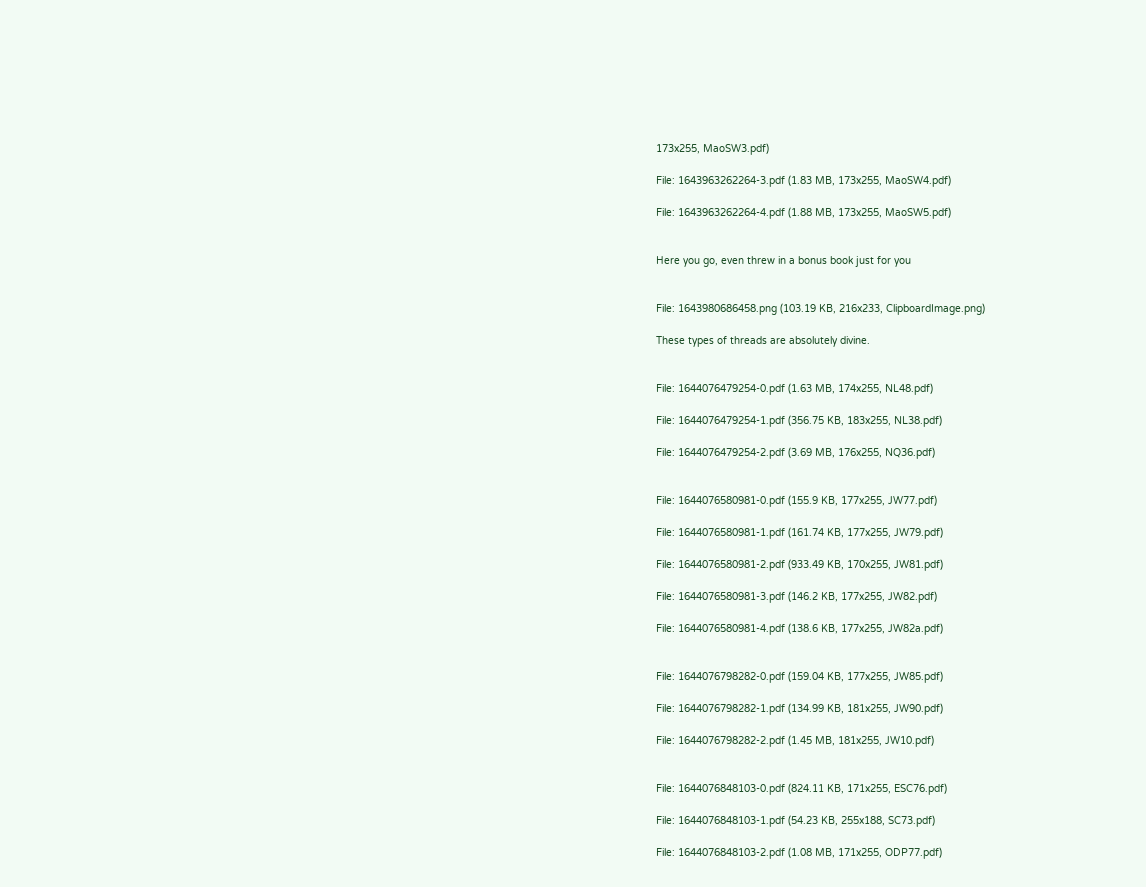173x255, MaoSW3.pdf)

File: 1643963262264-3.pdf (1.83 MB, 173x255, MaoSW4.pdf)

File: 1643963262264-4.pdf (1.88 MB, 173x255, MaoSW5.pdf)


Here you go, even threw in a bonus book just for you


File: 1643980686458.png (103.19 KB, 216x233, ClipboardImage.png)

These types of threads are absolutely divine.


File: 1644076479254-0.pdf (1.63 MB, 174x255, NL48.pdf)

File: 1644076479254-1.pdf (356.75 KB, 183x255, NL38.pdf)

File: 1644076479254-2.pdf (3.69 MB, 176x255, NQ36.pdf)


File: 1644076580981-0.pdf (155.9 KB, 177x255, JW77.pdf)

File: 1644076580981-1.pdf (161.74 KB, 177x255, JW79.pdf)

File: 1644076580981-2.pdf (933.49 KB, 170x255, JW81.pdf)

File: 1644076580981-3.pdf (146.2 KB, 177x255, JW82.pdf)

File: 1644076580981-4.pdf (138.6 KB, 177x255, JW82a.pdf)


File: 1644076798282-0.pdf (159.04 KB, 177x255, JW85.pdf)

File: 1644076798282-1.pdf (134.99 KB, 181x255, JW90.pdf)

File: 1644076798282-2.pdf (1.45 MB, 181x255, JW10.pdf)


File: 1644076848103-0.pdf (824.11 KB, 171x255, ESC76.pdf)

File: 1644076848103-1.pdf (54.23 KB, 255x188, SC73.pdf)

File: 1644076848103-2.pdf (1.08 MB, 171x255, ODP77.pdf)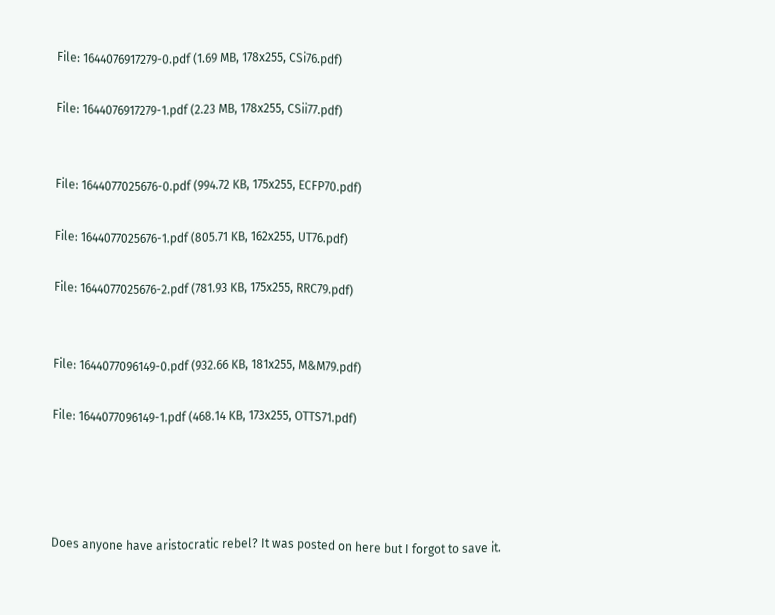File: 1644076917279-0.pdf (1.69 MB, 178x255, CSi76.pdf)

File: 1644076917279-1.pdf (2.23 MB, 178x255, CSii77.pdf)


File: 1644077025676-0.pdf (994.72 KB, 175x255, ECFP70.pdf)

File: 1644077025676-1.pdf (805.71 KB, 162x255, UT76.pdf)

File: 1644077025676-2.pdf (781.93 KB, 175x255, RRC79.pdf)


File: 1644077096149-0.pdf (932.66 KB, 181x255, M&M79.pdf)

File: 1644077096149-1.pdf (468.14 KB, 173x255, OTTS71.pdf)




Does anyone have aristocratic rebel? It was posted on here but I forgot to save it.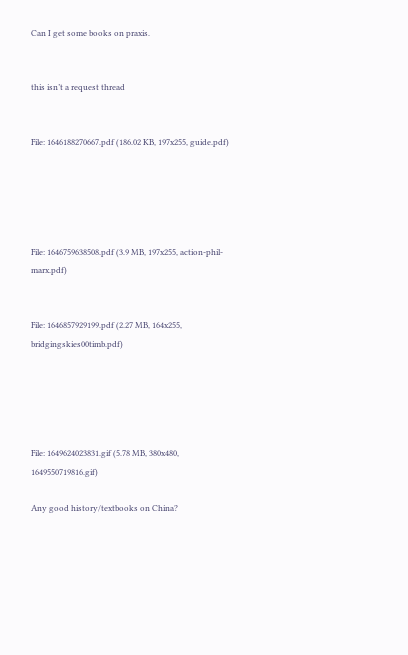Can I get some books on praxis.


this isn’t a request thread


File: 1646188270667.pdf (186.02 KB, 197x255, guide.pdf)





File: 1646759638508.pdf (3.9 MB, 197x255, action-phil-marx.pdf)


File: 1646857929199.pdf (2.27 MB, 164x255, bridgingskies00timb.pdf)





File: 1649624023831.gif (5.78 MB, 380x480, 1649550719816.gif)

Any good history/textbooks on China?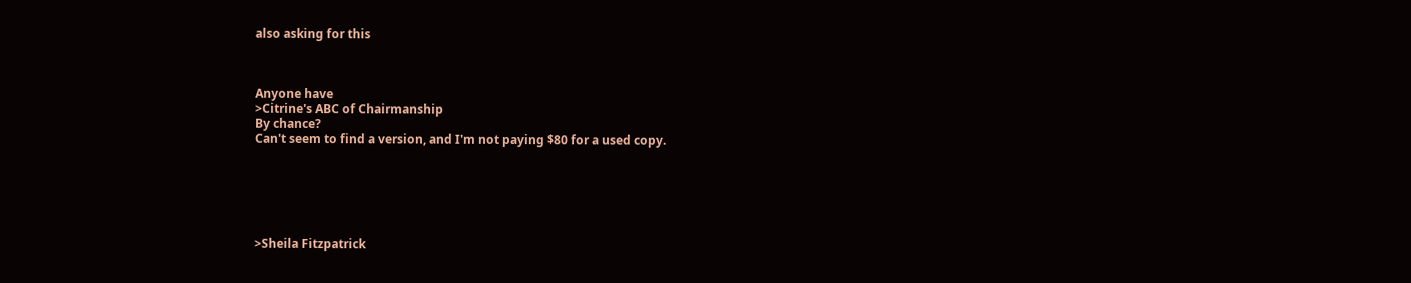also asking for this



Anyone have
>Citrine's ABC of Chairmanship
By chance?
Can't seem to find a version, and I'm not paying $80 for a used copy.






>Sheila Fitzpatrick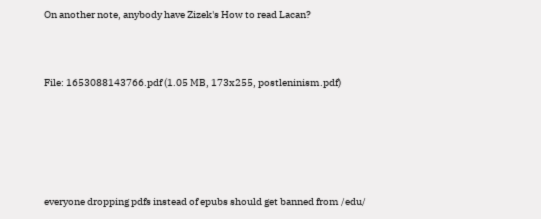On another note, anybody have Zizek's How to read Lacan?



File: 1653088143766.pdf (1.05 MB, 173x255, postleninism.pdf)






everyone dropping pdfs instead of epubs should get banned from /edu/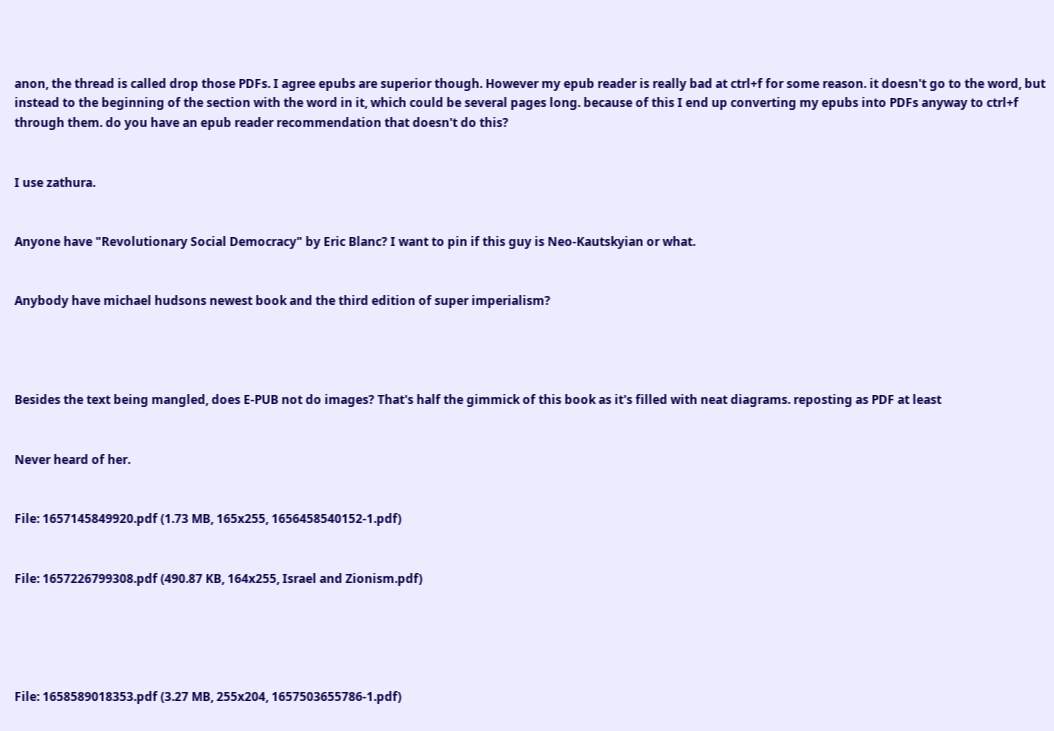anon, the thread is called drop those PDFs. I agree epubs are superior though. However my epub reader is really bad at ctrl+f for some reason. it doesn't go to the word, but instead to the beginning of the section with the word in it, which could be several pages long. because of this I end up converting my epubs into PDFs anyway to ctrl+f through them. do you have an epub reader recommendation that doesn't do this?


I use zathura.


Anyone have "Revolutionary Social Democracy" by Eric Blanc? I want to pin if this guy is Neo-Kautskyian or what.


Anybody have michael hudsons newest book and the third edition of super imperialism?




Besides the text being mangled, does E-PUB not do images? That's half the gimmick of this book as it's filled with neat diagrams. reposting as PDF at least


Never heard of her.


File: 1657145849920.pdf (1.73 MB, 165x255, 1656458540152-1.pdf)


File: 1657226799308.pdf (490.87 KB, 164x255, Israel and Zionism.pdf)





File: 1658589018353.pdf (3.27 MB, 255x204, 1657503655786-1.pdf)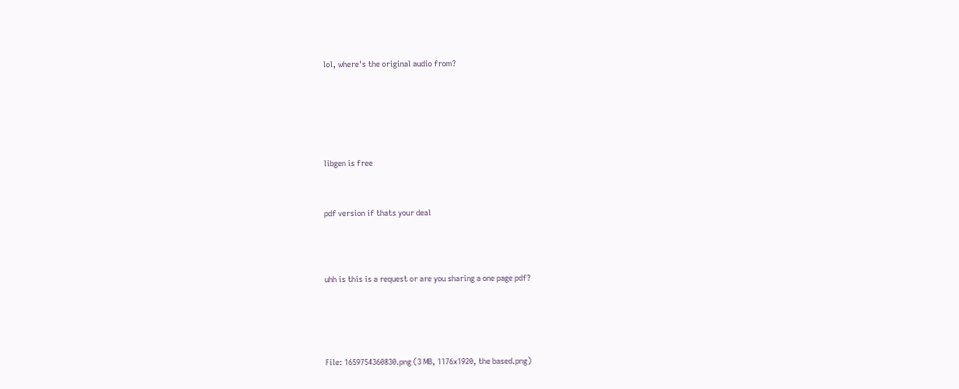lol, where's the original audio from?





libgen is free


pdf version if thats your deal



uhh is this is a request or are you sharing a one page pdf?




File: 1659754360830.png (3 MB, 1176x1920, the based.png)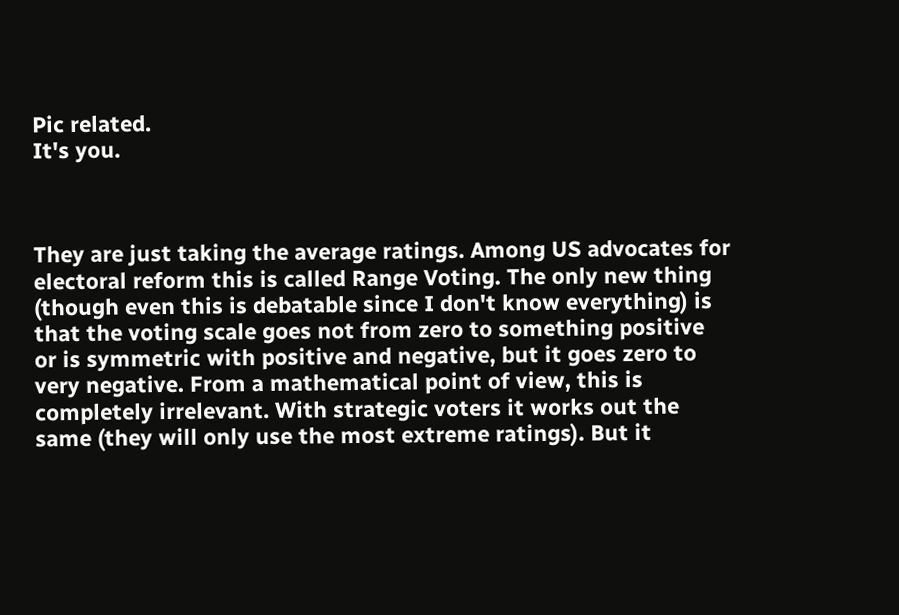Pic related.
It's you.



They are just taking the average ratings. Among US advocates for electoral reform this is called Range Voting. The only new thing (though even this is debatable since I don't know everything) is that the voting scale goes not from zero to something positive or is symmetric with positive and negative, but it goes zero to very negative. From a mathematical point of view, this is completely irrelevant. With strategic voters it works out the same (they will only use the most extreme ratings). But it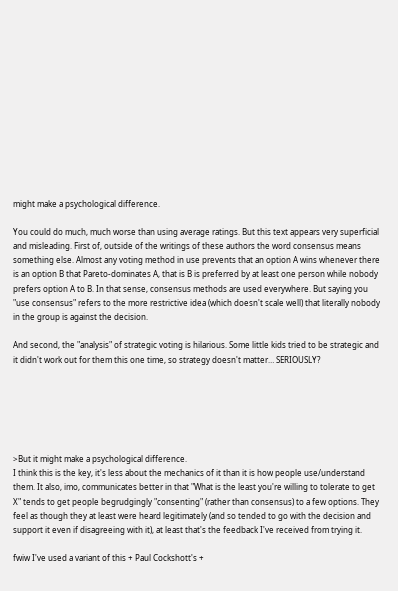might make a psychological difference.

You could do much, much worse than using average ratings. But this text appears very superficial and misleading. First of, outside of the writings of these authors the word consensus means something else. Almost any voting method in use prevents that an option A wins whenever there is an option B that Pareto-dominates A, that is B is preferred by at least one person while nobody prefers option A to B. In that sense, consensus methods are used everywhere. But saying you "use consensus" refers to the more restrictive idea (which doesn't scale well) that literally nobody in the group is against the decision.

And second, the "analysis" of strategic voting is hilarious. Some little kids tried to be strategic and it didn't work out for them this one time, so strategy doesn't matter… SERIOUSLY?






>But it might make a psychological difference.
I think this is the key, it's less about the mechanics of it than it is how people use/understand them. It also, imo, communicates better in that "What is the least you're willing to tolerate to get X" tends to get people begrudgingly "consenting" (rather than consensus) to a few options. They feel as though they at least were heard legitimately (and so tended to go with the decision and support it even if disagreeing with it), at least that's the feedback I've received from trying it.

fwiw I've used a variant of this + Paul Cockshott's +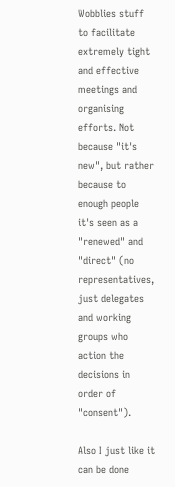Wobblies stuff to facilitate extremely tight and effective meetings and organising efforts. Not because "it's new", but rather because to enough people it's seen as a "renewed" and "direct" (no representatives, just delegates and working groups who action the decisions in order of "consent").

Also I just like it can be done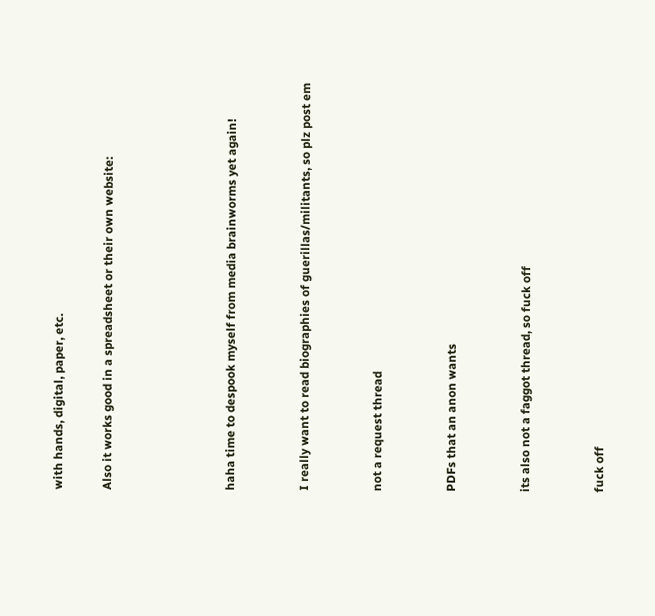with hands, digital, paper, etc.

Also it works good in a spreadsheet or their own website:




haha time to despook myself from media brainworms yet again!


I really want to read biographies of guerillas/militants, so plz post em


not a request thread


PDFs that an anon wants


its also not a faggot thread, so fuck off


fuck off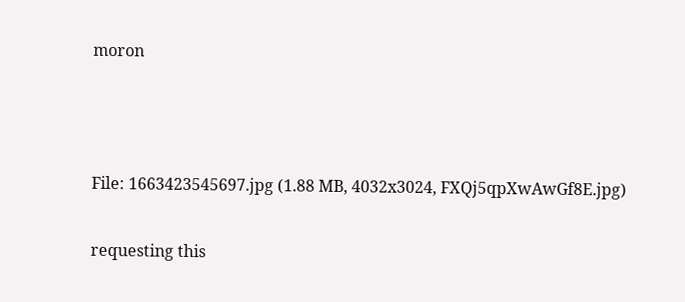moron



File: 1663423545697.jpg (1.88 MB, 4032x3024, FXQj5qpXwAwGf8E.jpg)

requesting this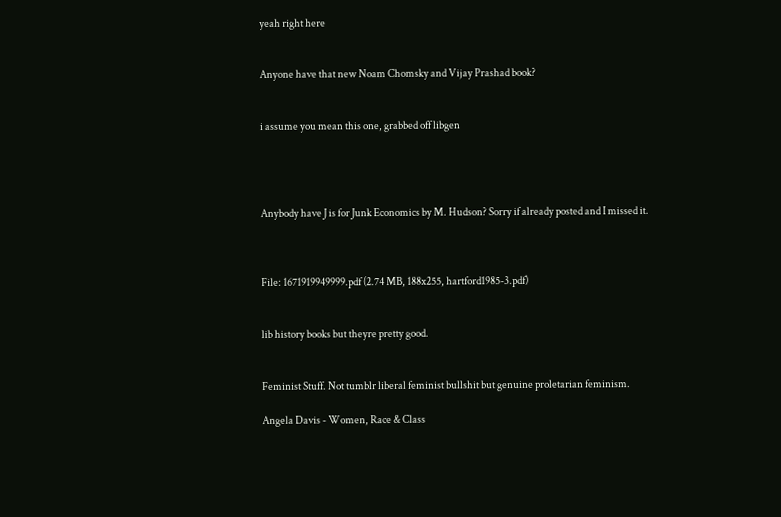yeah right here


Anyone have that new Noam Chomsky and Vijay Prashad book?


i assume you mean this one, grabbed off libgen




Anybody have J is for Junk Economics by M. Hudson? Sorry if already posted and I missed it.



File: 1671919949999.pdf (2.74 MB, 188x255, hartford1985-3.pdf)


lib history books but theyre pretty good.


Feminist Stuff. Not tumblr liberal feminist bullshit but genuine proletarian feminism.

Angela Davis - Women, Race & Class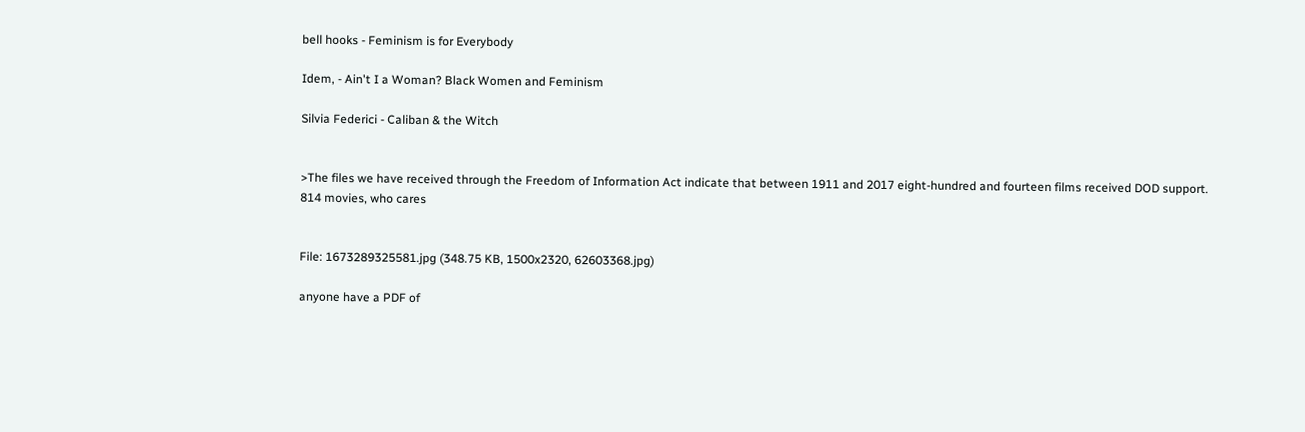bell hooks - Feminism is for Everybody

Idem, - Ain't I a Woman? Black Women and Feminism

Silvia Federici - Caliban & the Witch


>The files we have received through the Freedom of Information Act indicate that between 1911 and 2017 eight-hundred and fourteen films received DOD support.
814 movies, who cares


File: 1673289325581.jpg (348.75 KB, 1500x2320, 62603368.jpg)

anyone have a PDF of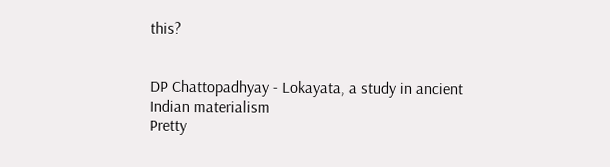this?


DP Chattopadhyay - Lokayata, a study in ancient Indian materialism
Pretty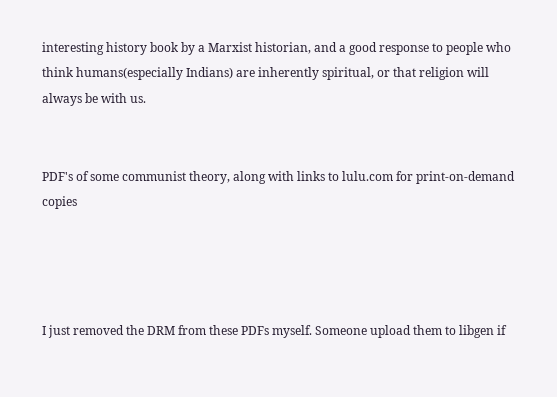interesting history book by a Marxist historian, and a good response to people who think humans(especially Indians) are inherently spiritual, or that religion will always be with us.


PDF's of some communist theory, along with links to lulu.com for print-on-demand copies




I just removed the DRM from these PDFs myself. Someone upload them to libgen if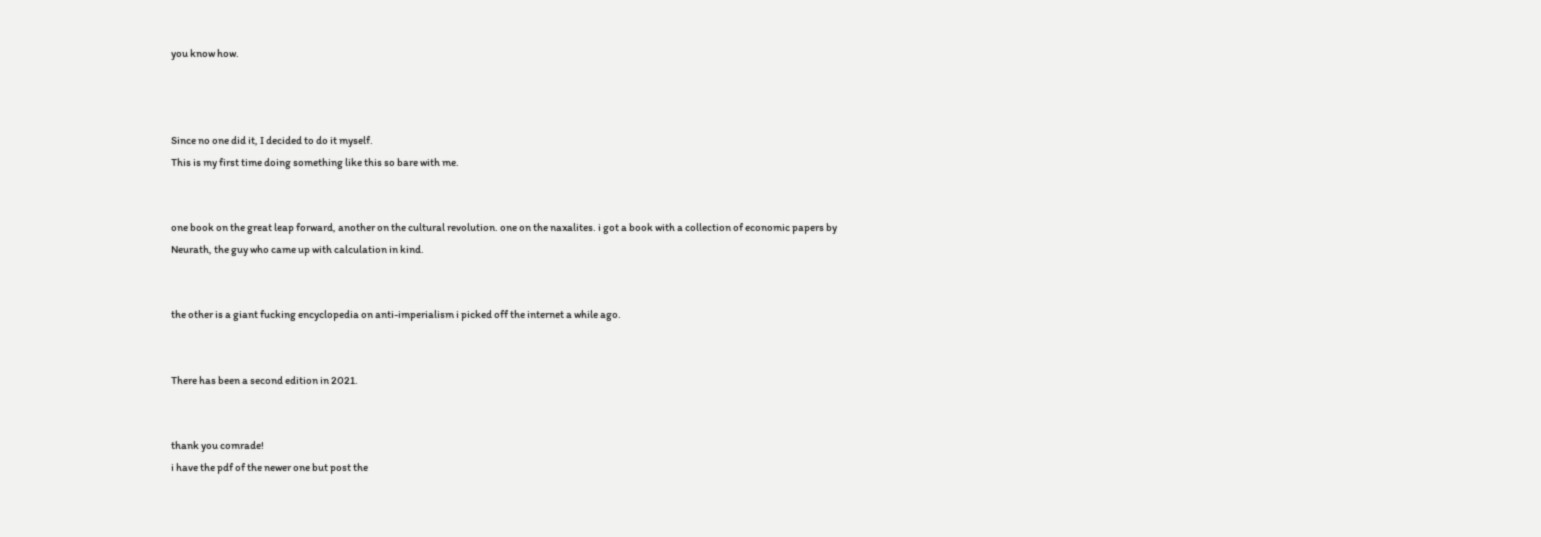you know how.



Since no one did it, I decided to do it myself.
This is my first time doing something like this so bare with me.


one book on the great leap forward, another on the cultural revolution. one on the naxalites. i got a book with a collection of economic papers by Neurath, the guy who came up with calculation in kind.


the other is a giant fucking encyclopedia on anti-imperialism i picked off the internet a while ago.


There has been a second edition in 2021.


thank you comrade!
i have the pdf of the newer one but post the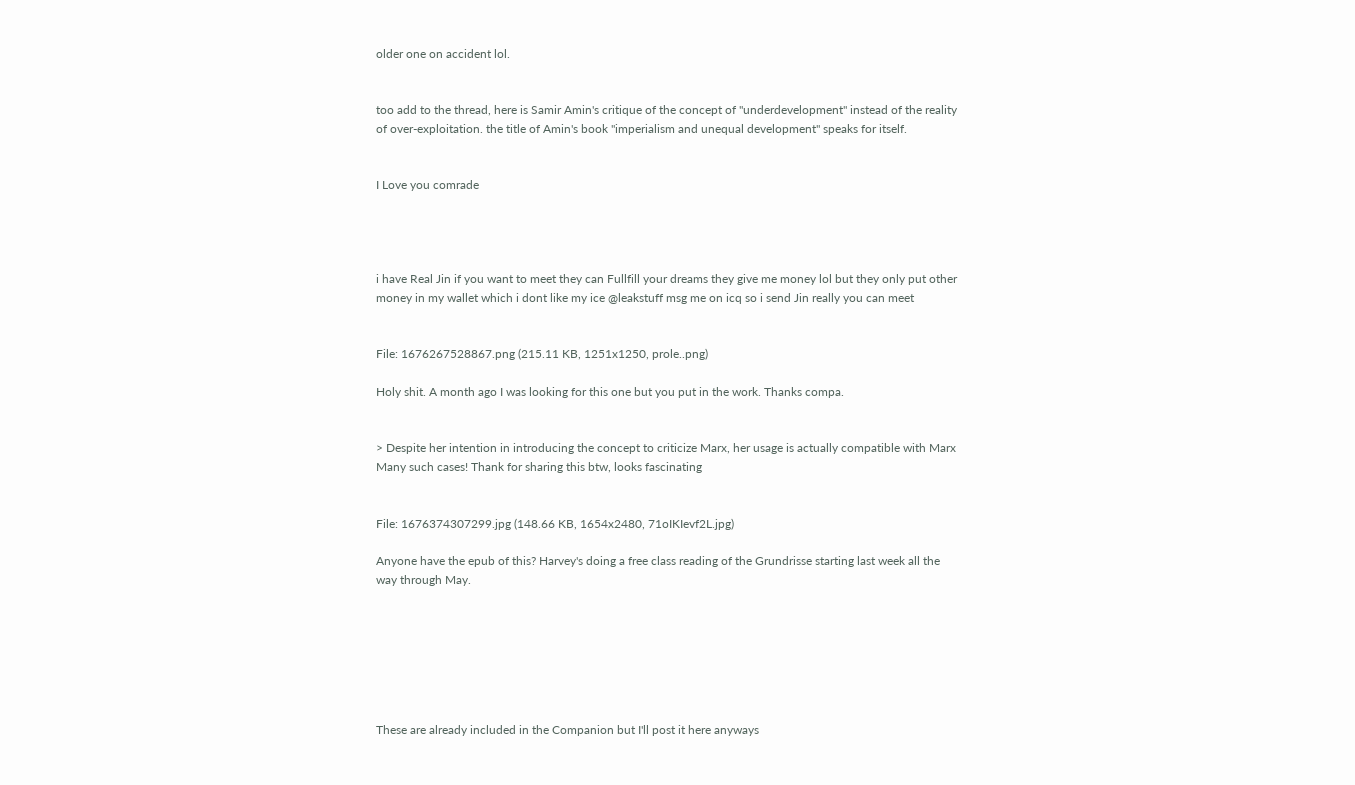older one on accident lol.


too add to the thread, here is Samir Amin's critique of the concept of "underdevelopment" instead of the reality of over-exploitation. the title of Amin's book "imperialism and unequal development" speaks for itself.


I Love you comrade




i have Real Jin if you want to meet they can Fullfill your dreams they give me money lol but they only put other money in my wallet which i dont like my ice @leakstuff msg me on icq so i send Jin really you can meet


File: 1676267528867.png (215.11 KB, 1251x1250, prole..png)

Holy shit. A month ago I was looking for this one but you put in the work. Thanks compa.


> Despite her intention in introducing the concept to criticize Marx, her usage is actually compatible with Marx
Many such cases! Thank for sharing this btw, looks fascinating


File: 1676374307299.jpg (148.66 KB, 1654x2480, 71oIKIevf2L.jpg)

Anyone have the epub of this? Harvey's doing a free class reading of the Grundrisse starting last week all the way through May.







These are already included in the Companion but I'll post it here anyways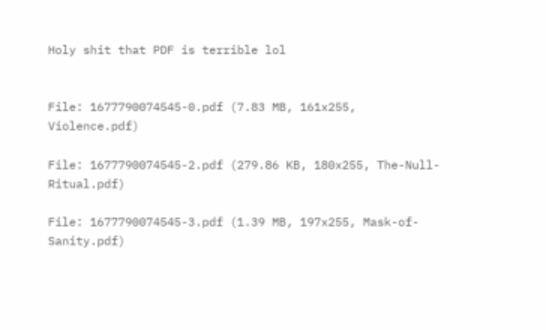Holy shit that PDF is terrible lol


File: 1677790074545-0.pdf (7.83 MB, 161x255, Violence.pdf)

File: 1677790074545-2.pdf (279.86 KB, 180x255, The-Null-Ritual.pdf)

File: 1677790074545-3.pdf (1.39 MB, 197x255, Mask-of-Sanity.pdf)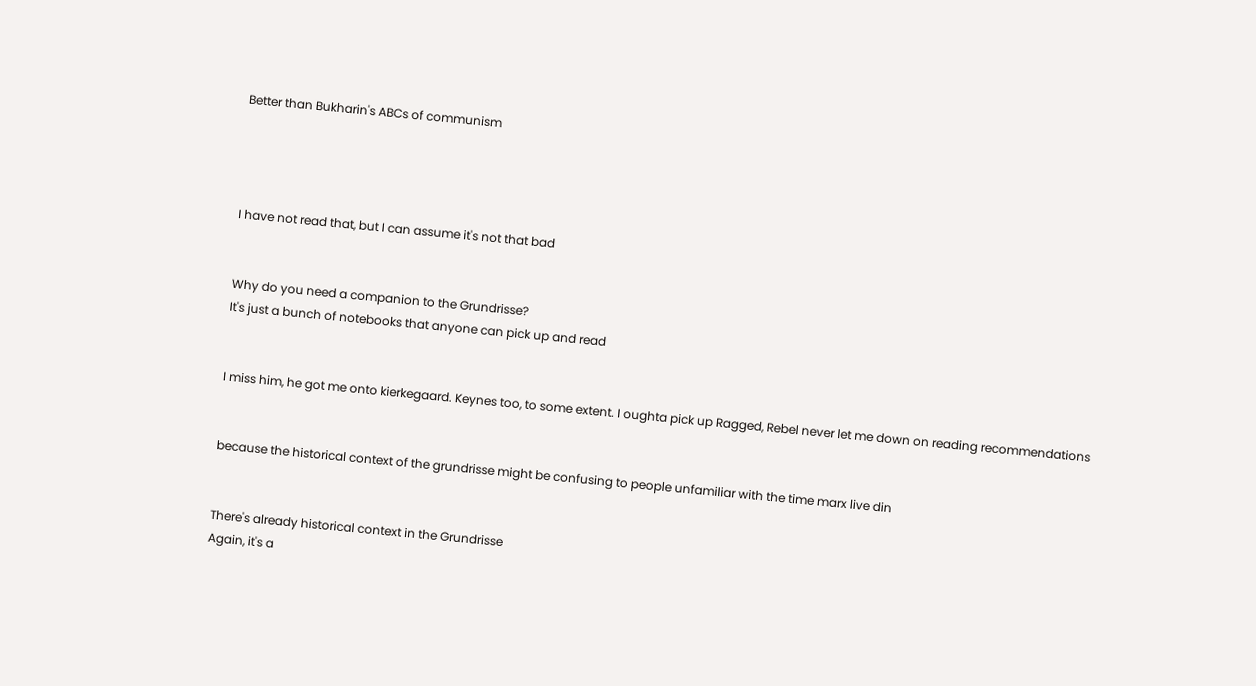Better than Bukharin's ABCs of communism




I have not read that, but I can assume it's not that bad


Why do you need a companion to the Grundrisse?
It's just a bunch of notebooks that anyone can pick up and read


I miss him, he got me onto kierkegaard. Keynes too, to some extent. I oughta pick up Ragged, Rebel never let me down on reading recommendations


because the historical context of the grundrisse might be confusing to people unfamiliar with the time marx live din


There's already historical context in the Grundrisse
Again, it's a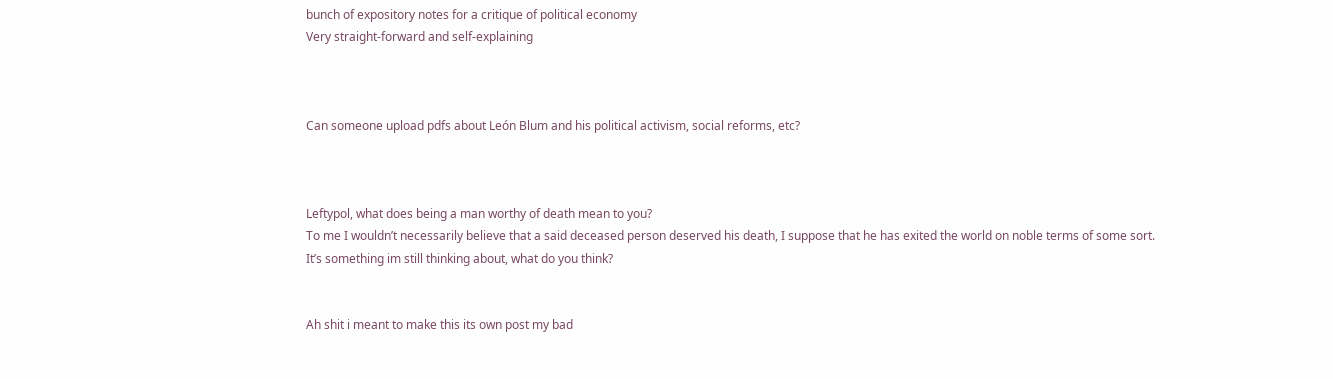bunch of expository notes for a critique of political economy
Very straight-forward and self-explaining



Can someone upload pdfs about León Blum and his political activism, social reforms, etc?



Leftypol, what does being a man worthy of death mean to you?
To me I wouldn’t necessarily believe that a said deceased person deserved his death, I suppose that he has exited the world on noble terms of some sort.
It’s something im still thinking about, what do you think?


Ah shit i meant to make this its own post my bad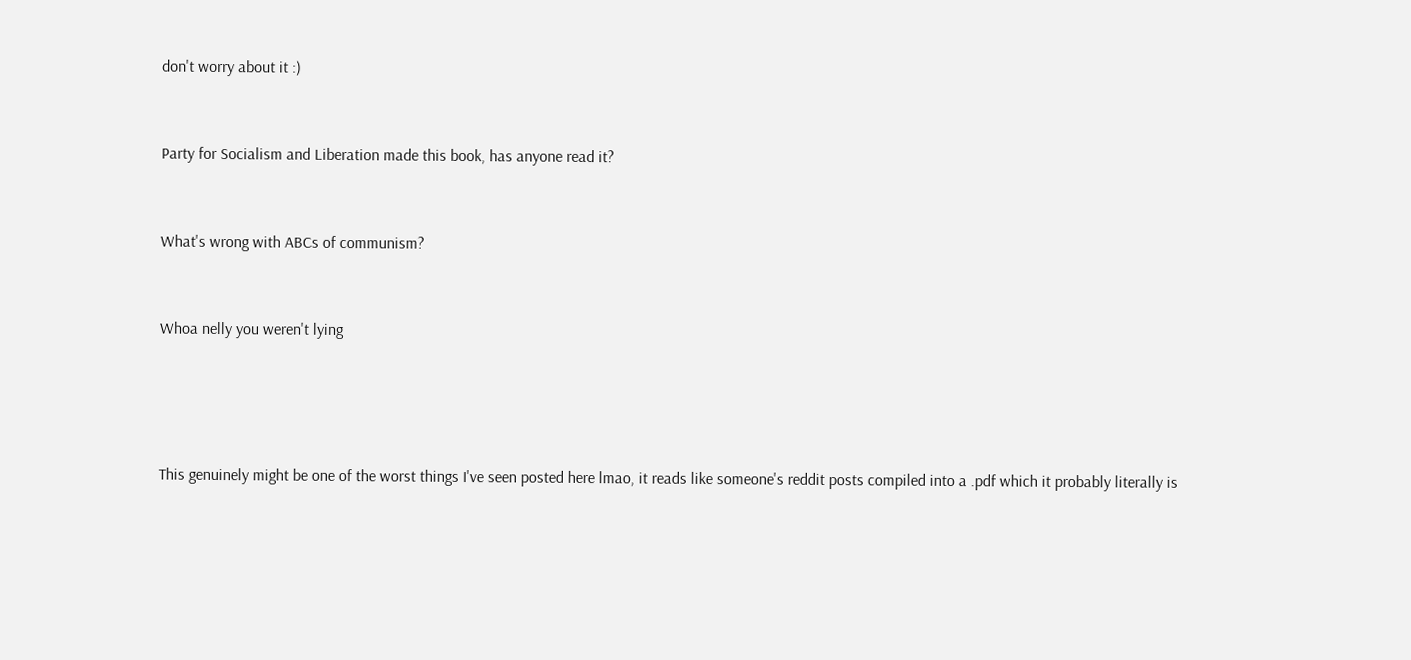don't worry about it :)


Party for Socialism and Liberation made this book, has anyone read it?


What's wrong with ABCs of communism?


Whoa nelly you weren't lying




This genuinely might be one of the worst things I've seen posted here lmao, it reads like someone's reddit posts compiled into a .pdf which it probably literally is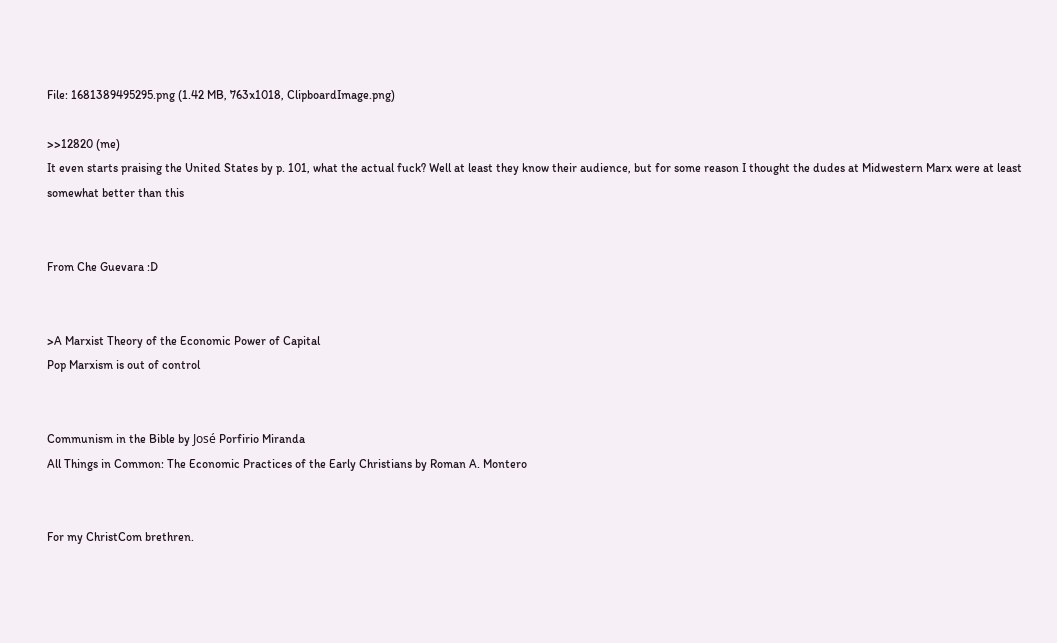File: 1681389495295.png (1.42 MB, 763x1018, ClipboardImage.png)

>>12820 (me)
It even starts praising the United States by p. 101, what the actual fuck? Well at least they know their audience, but for some reason I thought the dudes at Midwestern Marx were at least somewhat better than this


From Che Guevara :D


>A Marxist Theory of the Economic Power of Capital
Pop Marxism is out of control


Communism in the Bible by José Porfirio Miranda
All Things in Common: The Economic Practices of the Early Christians by Roman A. Montero


For my ChristCom brethren.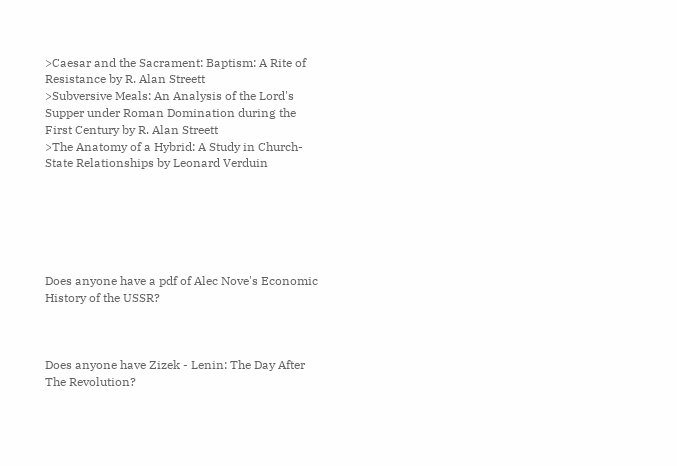>Caesar and the Sacrament: Baptism: A Rite of Resistance by R. Alan Streett
>Subversive Meals: An Analysis of the Lord's Supper under Roman Domination during the First Century by R. Alan Streett
>The Anatomy of a Hybrid: A Study in Church-State Relationships by Leonard Verduin






Does anyone have a pdf of Alec Nove's Economic History of the USSR?



Does anyone have Zizek - Lenin: The Day After The Revolution?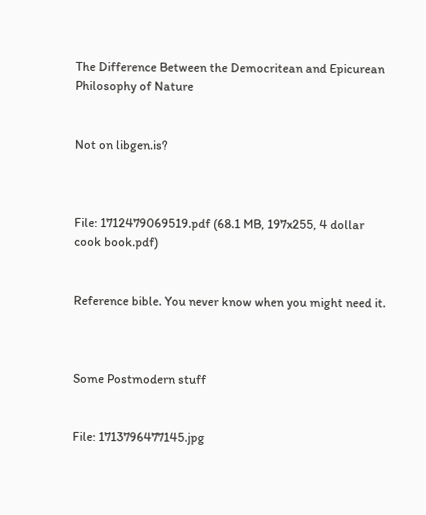The Difference Between the Democritean and Epicurean Philosophy of Nature


Not on libgen.is?



File: 1712479069519.pdf (68.1 MB, 197x255, 4 dollar cook book.pdf)


Reference bible. You never know when you might need it.



Some Postmodern stuff


File: 1713796477145.jpg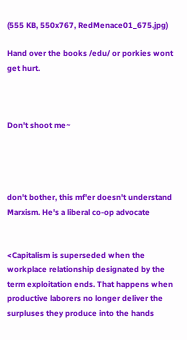(555 KB, 550x767, RedMenace01_675.jpg)

Hand over the books /edu/ or porkies wont get hurt.



Don't shoot me~




don't bother, this mf'er doesn't understand Marxism. He's a liberal co-op advocate


<Capitalism is superseded when the workplace relationship designated by the term exploitation ends. That happens when productive laborers no longer deliver the surpluses they produce into the hands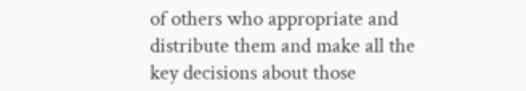of others who appropriate and distribute them and make all the key decisions about those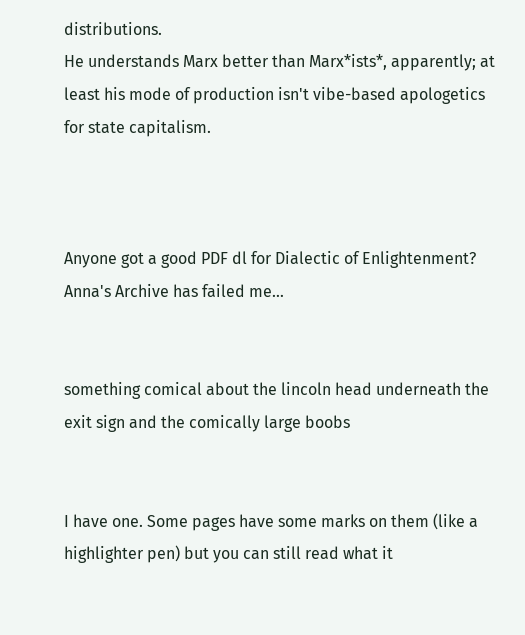distributions.
He understands Marx better than Marx*ists*, apparently; at least his mode of production isn't vibe-based apologetics for state capitalism.



Anyone got a good PDF dl for Dialectic of Enlightenment? Anna's Archive has failed me…


something comical about the lincoln head underneath the exit sign and the comically large boobs


I have one. Some pages have some marks on them (like a highlighter pen) but you can still read what it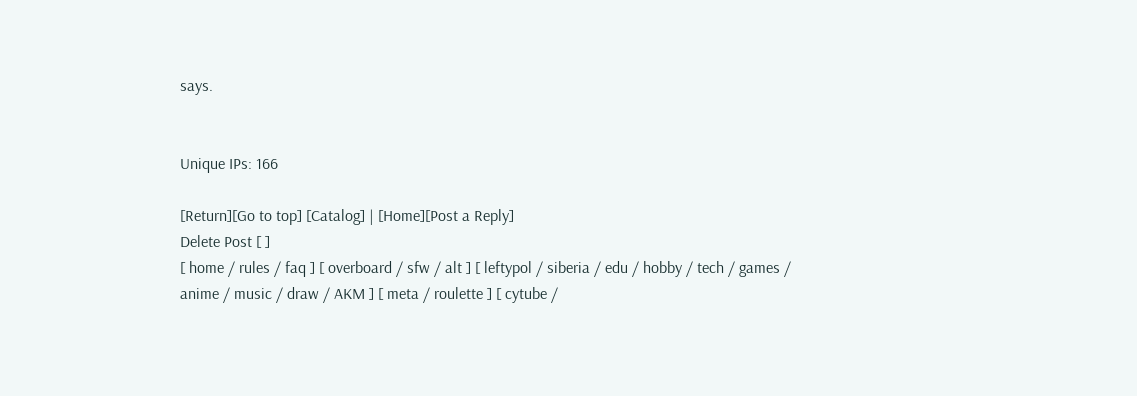says.


Unique IPs: 166

[Return][Go to top] [Catalog] | [Home][Post a Reply]
Delete Post [ ]
[ home / rules / faq ] [ overboard / sfw / alt ] [ leftypol / siberia / edu / hobby / tech / games / anime / music / draw / AKM ] [ meta / roulette ] [ cytube /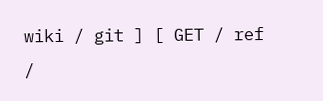wiki / git ] [ GET / ref /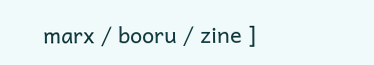marx / booru / zine ]